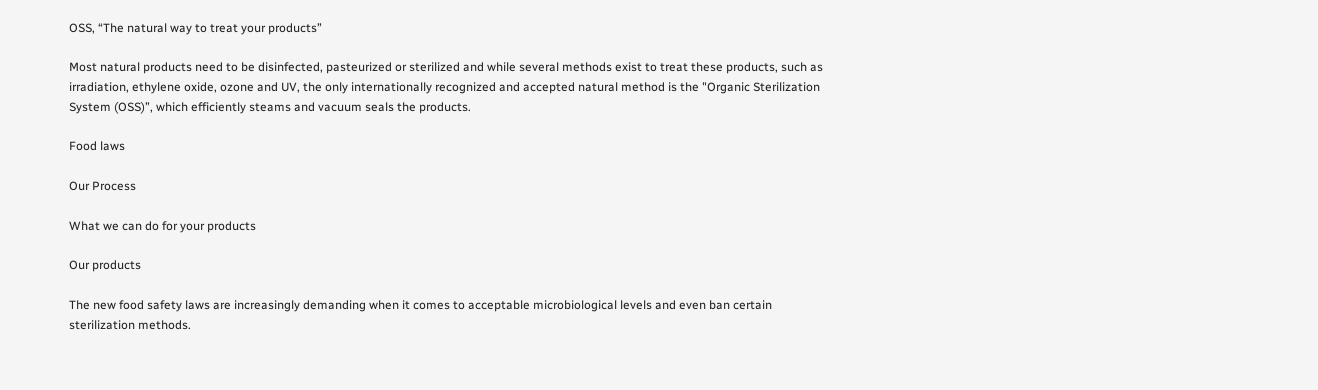OSS, “The natural way to treat your products”

Most natural products need to be disinfected, pasteurized or sterilized and while several methods exist to treat these products, such as irradiation, ethylene oxide, ozone and UV, the only internationally recognized and accepted natural method is the "Organic Sterilization System (OSS)”, which efficiently steams and vacuum seals the products.

Food laws

Our Process

What we can do for your products

Our products

The new food safety laws are increasingly demanding when it comes to acceptable microbiological levels and even ban certain sterilization methods.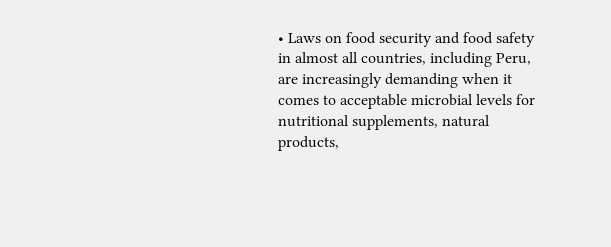• Laws on food security and food safety in almost all countries, including Peru, are increasingly demanding when it comes to acceptable microbial levels for nutritional supplements, natural products,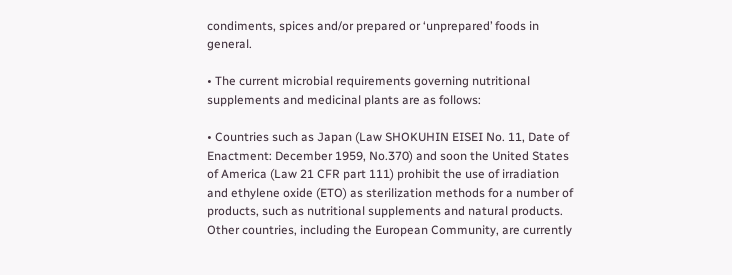condiments, spices and/or prepared or ‘unprepared’ foods in general.

• The current microbial requirements governing nutritional supplements and medicinal plants are as follows:

• Countries such as Japan (Law SHOKUHIN EISEI No. 11, Date of Enactment: December 1959, No.370) and soon the United States of America (Law 21 CFR part 111) prohibit the use of irradiation and ethylene oxide (ETO) as sterilization methods for a number of products, such as nutritional supplements and natural products. Other countries, including the European Community, are currently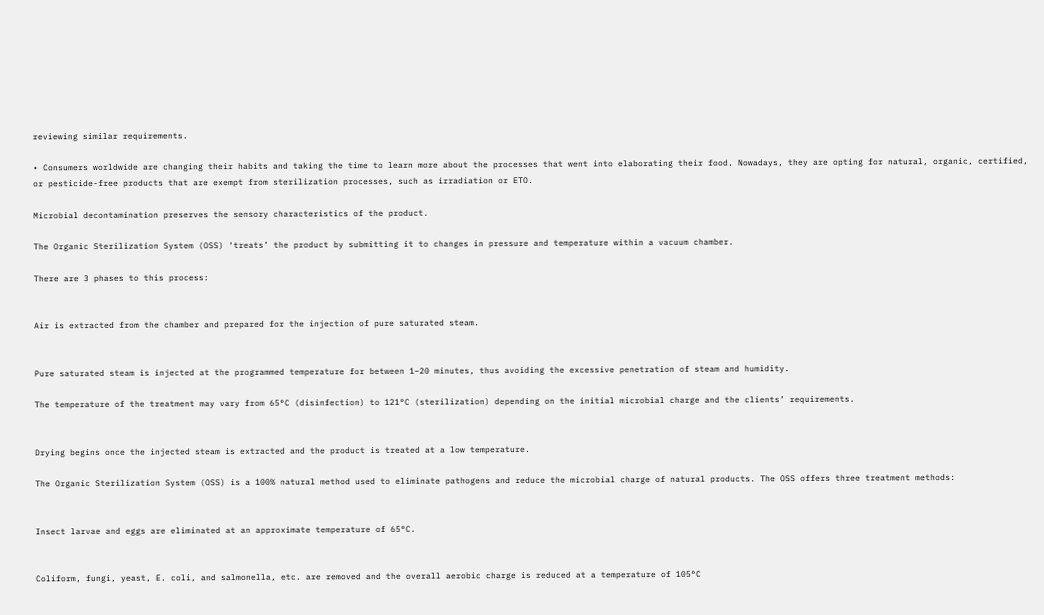reviewing similar requirements.

• Consumers worldwide are changing their habits and taking the time to learn more about the processes that went into elaborating their food. Nowadays, they are opting for natural, organic, certified, or pesticide-free products that are exempt from sterilization processes, such as irradiation or ETO.

Microbial decontamination preserves the sensory characteristics of the product.

The Organic Sterilization System (OSS) ‘treats’ the product by submitting it to changes in pressure and temperature within a vacuum chamber.

There are 3 phases to this process:


Air is extracted from the chamber and prepared for the injection of pure saturated steam.


Pure saturated steam is injected at the programmed temperature for between 1–20 minutes, thus avoiding the excessive penetration of steam and humidity.

The temperature of the treatment may vary from 65°C (disinfection) to 121°C (sterilization) depending on the initial microbial charge and the clients’ requirements.


Drying begins once the injected steam is extracted and the product is treated at a low temperature.

The Organic Sterilization System (OSS) is a 100% natural method used to eliminate pathogens and reduce the microbial charge of natural products. The OSS offers three treatment methods:


Insect larvae and eggs are eliminated at an approximate temperature of 65°C.


Coliform, fungi, yeast, E. coli, and salmonella, etc. are removed and the overall aerobic charge is reduced at a temperature of 105°C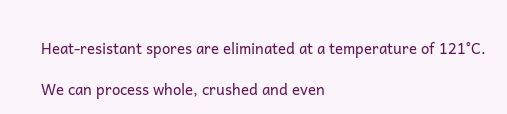Heat-resistant spores are eliminated at a temperature of 121°C.

We can process whole, crushed and even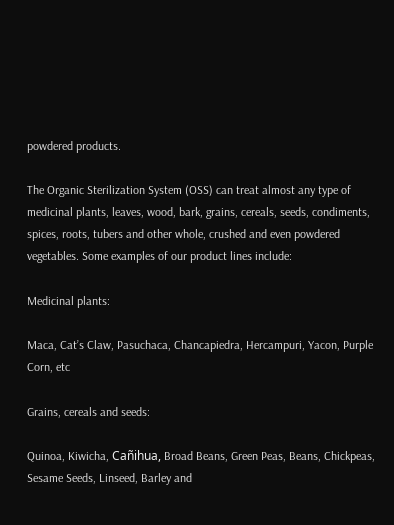powdered products.

The Organic Sterilization System (OSS) can treat almost any type of medicinal plants, leaves, wood, bark, grains, cereals, seeds, condiments, spices, roots, tubers and other whole, crushed and even powdered vegetables. Some examples of our product lines include:

Medicinal plants:

Maca, Cat’s Claw, Pasuchaca, Chancapiedra, Hercampuri, Yacon, Purple Corn, etc

Grains, cereals and seeds:

Quinoa, Kiwicha, Cañihua, Broad Beans, Green Peas, Beans, Chickpeas, Sesame Seeds, Linseed, Barley and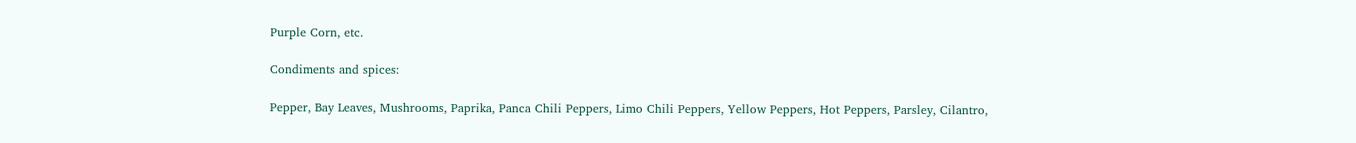Purple Corn, etc.

Condiments and spices:

Pepper, Bay Leaves, Mushrooms, Paprika, Panca Chili Peppers, Limo Chili Peppers, Yellow Peppers, Hot Peppers, Parsley, Cilantro,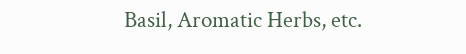Basil, Aromatic Herbs, etc.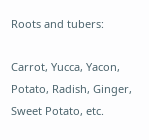Roots and tubers:

Carrot, Yucca, Yacon, Potato, Radish, Ginger, Sweet Potato, etc.